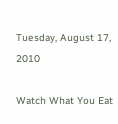Tuesday, August 17, 2010

Watch What You Eat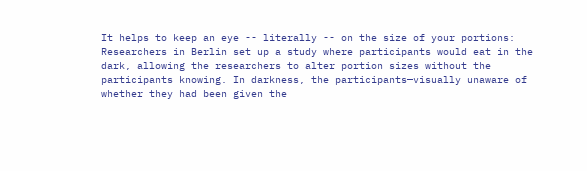It helps to keep an eye -- literally -- on the size of your portions:
Researchers in Berlin set up a study where participants would eat in the dark, allowing the researchers to alter portion sizes without the participants knowing. In darkness, the participants—visually unaware of whether they had been given the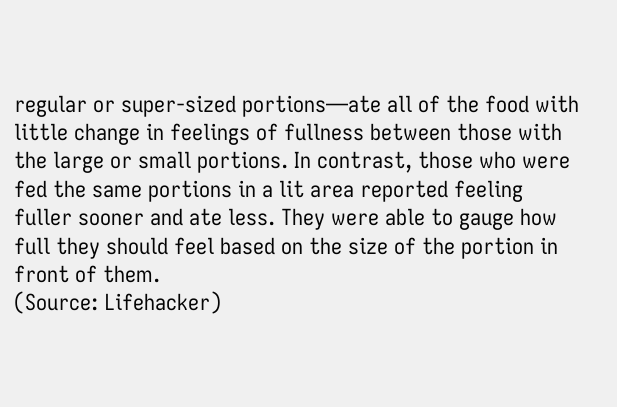regular or super-sized portions—ate all of the food with little change in feelings of fullness between those with the large or small portions. In contrast, those who were fed the same portions in a lit area reported feeling fuller sooner and ate less. They were able to gauge how full they should feel based on the size of the portion in front of them.
(Source: Lifehacker)